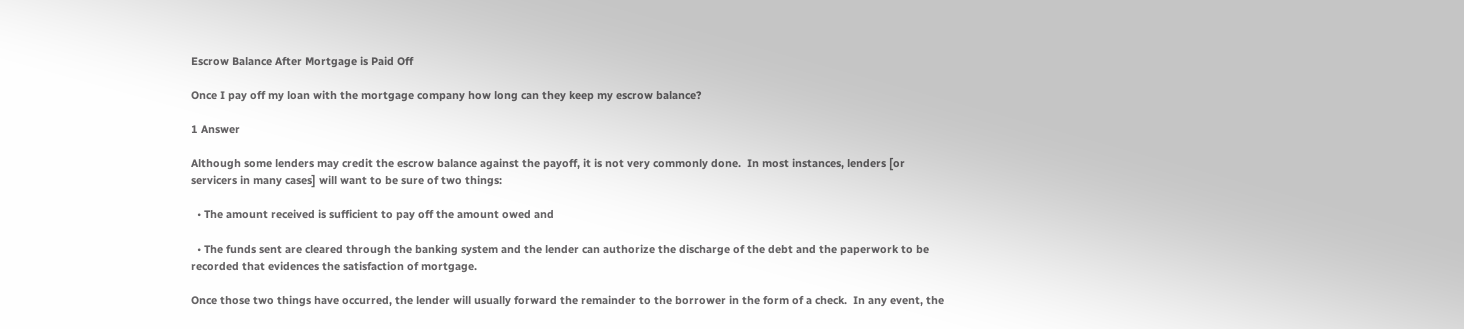Escrow Balance After Mortgage is Paid Off

Once I pay off my loan with the mortgage company how long can they keep my escrow balance?

1 Answer

Although some lenders may credit the escrow balance against the payoff, it is not very commonly done.  In most instances, lenders [or servicers in many cases] will want to be sure of two things:

  • The amount received is sufficient to pay off the amount owed and

  • The funds sent are cleared through the banking system and the lender can authorize the discharge of the debt and the paperwork to be recorded that evidences the satisfaction of mortgage.

Once those two things have occurred, the lender will usually forward the remainder to the borrower in the form of a check.  In any event, the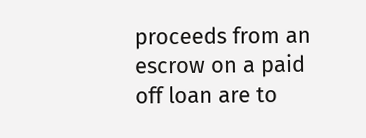proceeds from an escrow on a paid off loan are to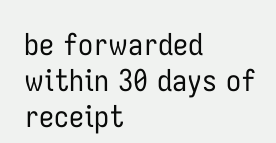be forwarded within 30 days of receipt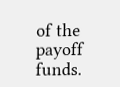of the payoff funds.